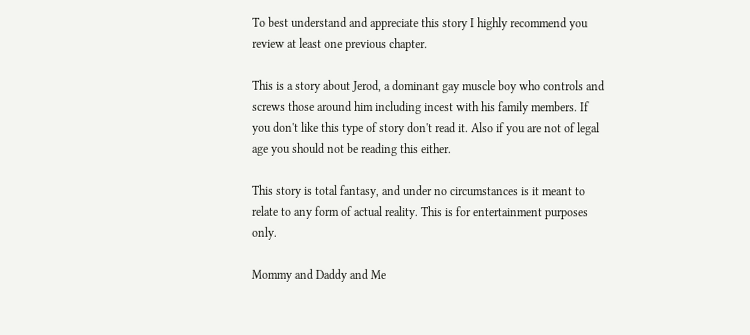To best understand and appreciate this story I highly recommend you review at least one previous chapter.

This is a story about Jerod, a dominant gay muscle boy who controls and screws those around him including incest with his family members. If you don't like this type of story don't read it. Also if you are not of legal age you should not be reading this either.

This story is total fantasy, and under no circumstances is it meant to relate to any form of actual reality. This is for entertainment purposes only.

Mommy and Daddy and Me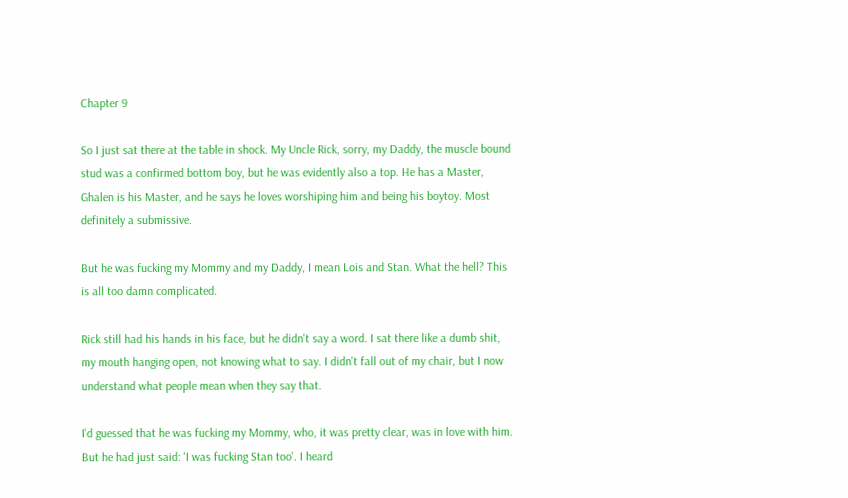Chapter 9

So I just sat there at the table in shock. My Uncle Rick, sorry, my Daddy, the muscle bound stud was a confirmed bottom boy, but he was evidently also a top. He has a Master, Ghalen is his Master, and he says he loves worshiping him and being his boytoy. Most definitely a submissive.

But he was fucking my Mommy and my Daddy, I mean Lois and Stan. What the hell? This is all too damn complicated.

Rick still had his hands in his face, but he didn't say a word. I sat there like a dumb shit, my mouth hanging open, not knowing what to say. I didn't fall out of my chair, but I now understand what people mean when they say that.

I'd guessed that he was fucking my Mommy, who, it was pretty clear, was in love with him. But he had just said: 'I was fucking Stan too'. I heard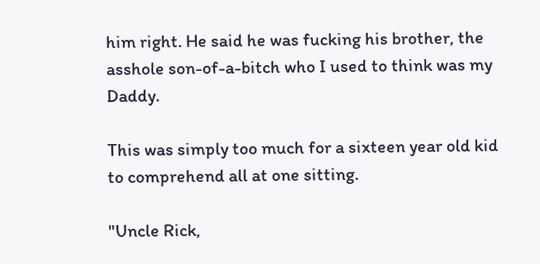him right. He said he was fucking his brother, the asshole son-of-a-bitch who I used to think was my Daddy.

This was simply too much for a sixteen year old kid to comprehend all at one sitting.

"Uncle Rick,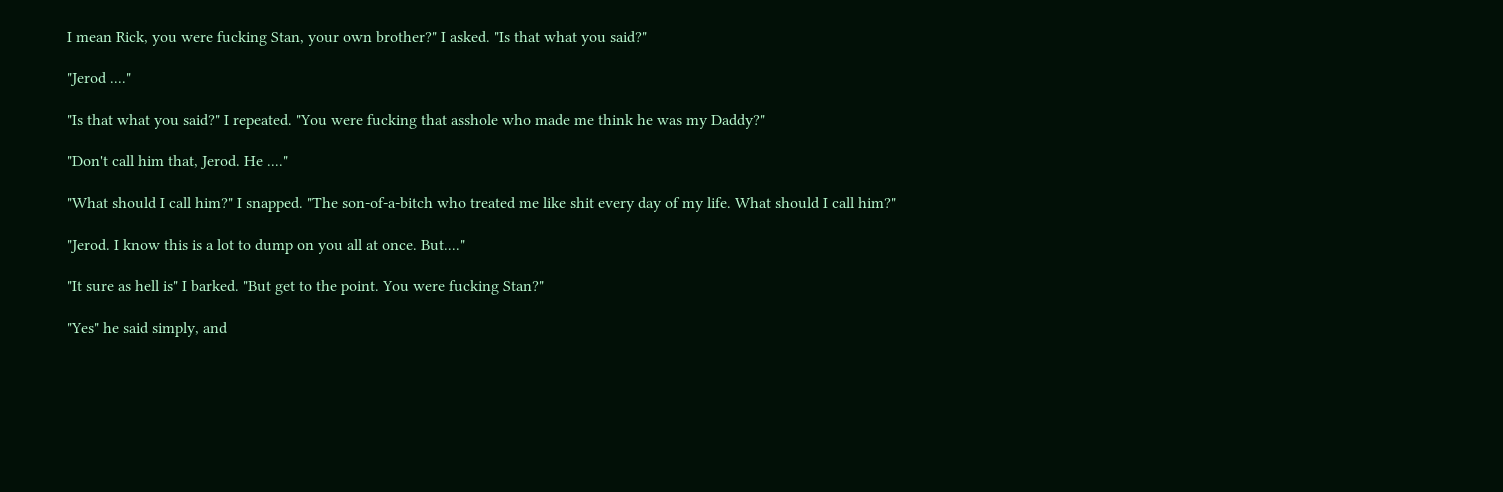I mean Rick, you were fucking Stan, your own brother?" I asked. "Is that what you said?"

"Jerod ...."

"Is that what you said?" I repeated. "You were fucking that asshole who made me think he was my Daddy?"

"Don't call him that, Jerod. He ...."

"What should I call him?" I snapped. "The son-of-a-bitch who treated me like shit every day of my life. What should I call him?"

"Jerod. I know this is a lot to dump on you all at once. But...."

"It sure as hell is" I barked. "But get to the point. You were fucking Stan?"

"Yes" he said simply, and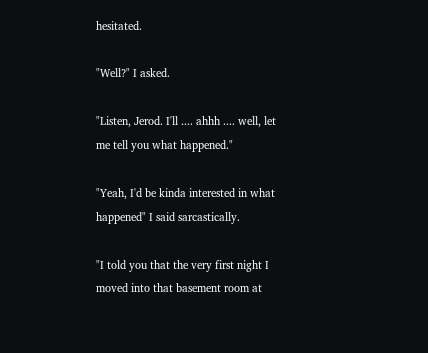hesitated.

"Well?" I asked.

"Listen, Jerod. I'll .... ahhh .... well, let me tell you what happened."

"Yeah, I'd be kinda interested in what happened" I said sarcastically.

"I told you that the very first night I moved into that basement room at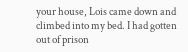your house, Lois came down and climbed into my bed. I had gotten out of prison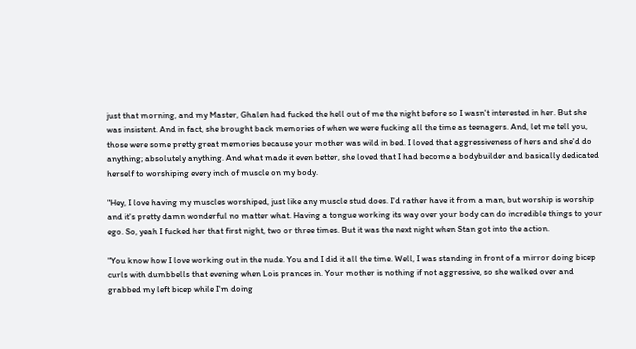just that morning, and my Master, Ghalen had fucked the hell out of me the night before so I wasn't interested in her. But she was insistent. And in fact, she brought back memories of when we were fucking all the time as teenagers. And, let me tell you, those were some pretty great memories because your mother was wild in bed. I loved that aggressiveness of hers and she'd do anything; absolutely anything. And what made it even better, she loved that I had become a bodybuilder and basically dedicated herself to worshiping every inch of muscle on my body.

"Hey, I love having my muscles worshiped, just like any muscle stud does. I'd rather have it from a man, but worship is worship and it's pretty damn wonderful no matter what. Having a tongue working its way over your body can do incredible things to your ego. So, yeah I fucked her that first night, two or three times. But it was the next night when Stan got into the action.

"You know how I love working out in the nude. You and I did it all the time. Well, I was standing in front of a mirror doing bicep curls with dumbbells that evening when Lois prances in. Your mother is nothing if not aggressive, so she walked over and grabbed my left bicep while I'm doing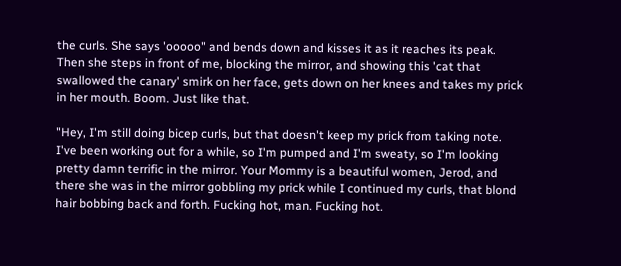the curls. She says 'ooooo" and bends down and kisses it as it reaches its peak. Then she steps in front of me, blocking the mirror, and showing this 'cat that swallowed the canary' smirk on her face, gets down on her knees and takes my prick in her mouth. Boom. Just like that.

"Hey, I'm still doing bicep curls, but that doesn't keep my prick from taking note. I've been working out for a while, so I'm pumped and I'm sweaty, so I'm looking pretty damn terrific in the mirror. Your Mommy is a beautiful women, Jerod, and there she was in the mirror gobbling my prick while I continued my curls, that blond hair bobbing back and forth. Fucking hot, man. Fucking hot.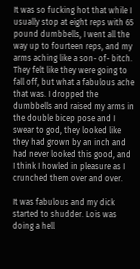It was so fucking hot that while I usually stop at eight reps with 65 pound dumbbells, I went all the way up to fourteen reps, and my arms aching like a son- of- bitch. They felt like they were going to fall off, but what a fabulous ache that was. I dropped the dumbbells and raised my arms in the double bicep pose and I swear to god, they looked like they had grown by an inch and had never looked this good, and I think I howled in pleasure as I crunched them over and over.

It was fabulous and my dick started to shudder. Lois was doing a hell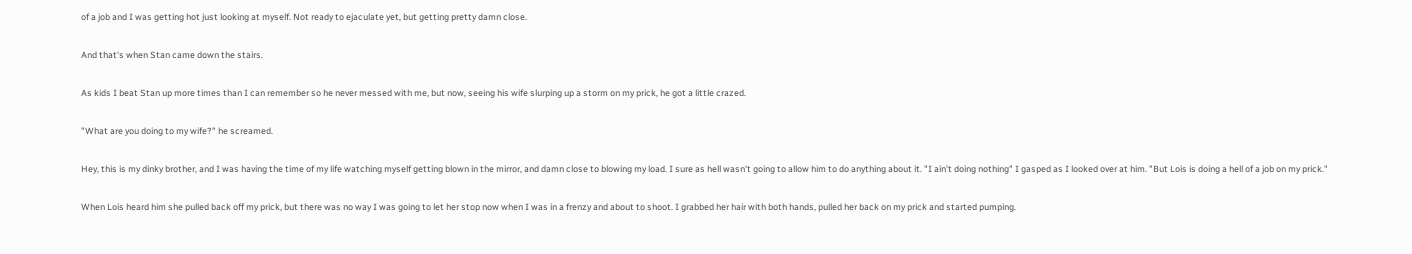of a job and I was getting hot just looking at myself. Not ready to ejaculate yet, but getting pretty damn close.

And that's when Stan came down the stairs.

As kids I beat Stan up more times than I can remember so he never messed with me, but now, seeing his wife slurping up a storm on my prick, he got a little crazed.

"What are you doing to my wife?" he screamed.

Hey, this is my dinky brother, and I was having the time of my life watching myself getting blown in the mirror, and damn close to blowing my load. I sure as hell wasn't going to allow him to do anything about it. "I ain't doing nothing" I gasped as I looked over at him. "But Lois is doing a hell of a job on my prick."

When Lois heard him she pulled back off my prick, but there was no way I was going to let her stop now when I was in a frenzy and about to shoot. I grabbed her hair with both hands, pulled her back on my prick and started pumping.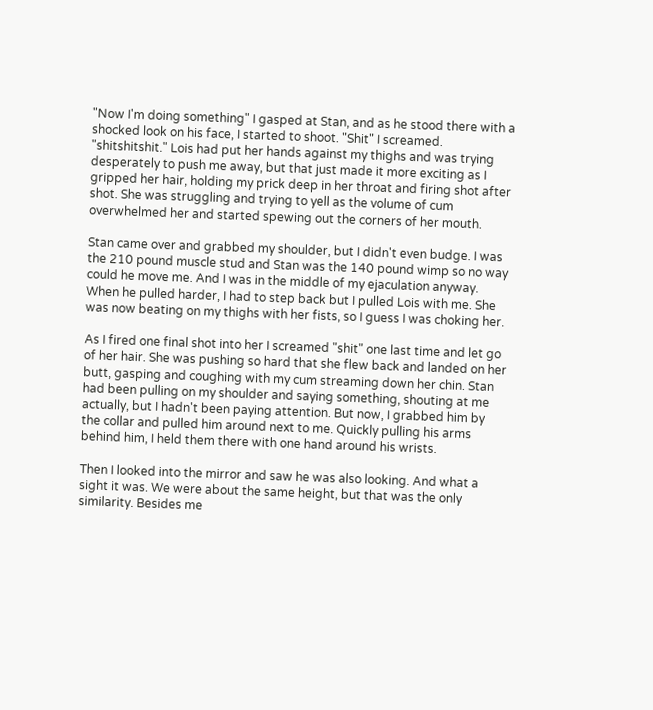"Now I'm doing something" I gasped at Stan, and as he stood there with a shocked look on his face, I started to shoot. "Shit" I screamed. "shitshitshit." Lois had put her hands against my thighs and was trying desperately to push me away, but that just made it more exciting as I gripped her hair, holding my prick deep in her throat and firing shot after shot. She was struggling and trying to yell as the volume of cum overwhelmed her and started spewing out the corners of her mouth.

Stan came over and grabbed my shoulder, but I didn't even budge. I was the 210 pound muscle stud and Stan was the 140 pound wimp so no way could he move me. And I was in the middle of my ejaculation anyway. When he pulled harder, I had to step back but I pulled Lois with me. She was now beating on my thighs with her fists, so I guess I was choking her.

As I fired one final shot into her I screamed "shit" one last time and let go of her hair. She was pushing so hard that she flew back and landed on her butt, gasping and coughing with my cum streaming down her chin. Stan had been pulling on my shoulder and saying something, shouting at me actually, but I hadn't been paying attention. But now, I grabbed him by the collar and pulled him around next to me. Quickly pulling his arms behind him, I held them there with one hand around his wrists.

Then I looked into the mirror and saw he was also looking. And what a sight it was. We were about the same height, but that was the only similarity. Besides me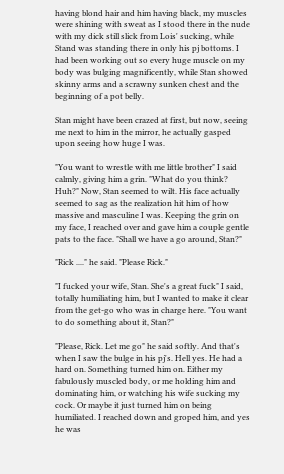having blond hair and him having black, my muscles were shining with sweat as I stood there in the nude with my dick still slick from Lois' sucking, while Stand was standing there in only his pj bottoms. I had been working out so every huge muscle on my body was bulging magnificently, while Stan showed skinny arms and a scrawny sunken chest and the beginning of a pot belly.

Stan might have been crazed at first, but now, seeing me next to him in the mirror, he actually gasped upon seeing how huge I was.

"You want to wrestle with me little brother" I said calmly, giving him a grin. "What do you think? Huh?" Now, Stan seemed to wilt. His face actually seemed to sag as the realization hit him of how massive and masculine I was. Keeping the grin on my face, I reached over and gave him a couple gentle pats to the face. "Shall we have a go around, Stan?"

"Rick ...." he said. "Please Rick."

"I fucked your wife, Stan. She's a great fuck" I said, totally humiliating him, but I wanted to make it clear from the get-go who was in charge here. "You want to do something about it, Stan?"

"Please, Rick. Let me go" he said softly. And that's when I saw the bulge in his pj's. Hell yes. He had a hard on. Something turned him on. Either my fabulously muscled body, or me holding him and dominating him, or watching his wife sucking my cock. Or maybe it just turned him on being humiliated. I reached down and groped him, and yes he was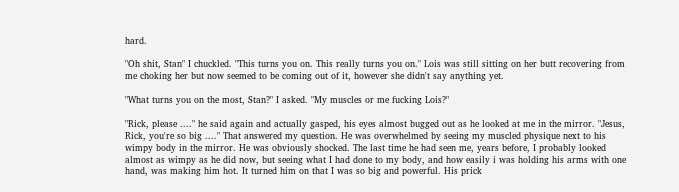hard.

"Oh shit, Stan" I chuckled. "This turns you on. This really turns you on." Lois was still sitting on her butt recovering from me choking her but now seemed to be coming out of it, however she didn't say anything yet.

"What turns you on the most, Stan?" I asked. "My muscles or me fucking Lois?"

"Rick, please ...." he said again and actually gasped, his eyes almost bugged out as he looked at me in the mirror. "Jesus, Rick, you're so big ...." That answered my question. He was overwhelmed by seeing my muscled physique next to his wimpy body in the mirror. He was obviously shocked. The last time he had seen me, years before, I probably looked almost as wimpy as he did now, but seeing what I had done to my body, and how easily i was holding his arms with one hand, was making him hot. It turned him on that I was so big and powerful. His prick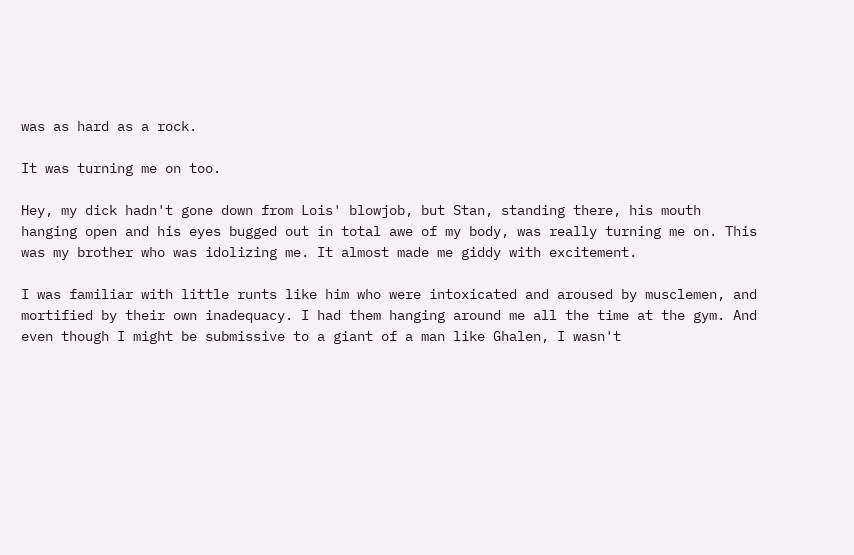was as hard as a rock.

It was turning me on too.

Hey, my dick hadn't gone down from Lois' blowjob, but Stan, standing there, his mouth hanging open and his eyes bugged out in total awe of my body, was really turning me on. This was my brother who was idolizing me. It almost made me giddy with excitement.

I was familiar with little runts like him who were intoxicated and aroused by musclemen, and mortified by their own inadequacy. I had them hanging around me all the time at the gym. And even though I might be submissive to a giant of a man like Ghalen, I wasn't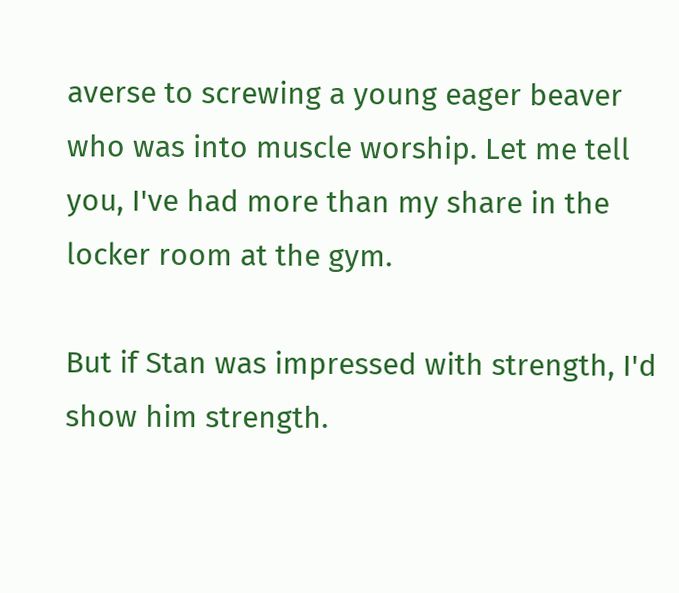averse to screwing a young eager beaver who was into muscle worship. Let me tell you, I've had more than my share in the locker room at the gym.

But if Stan was impressed with strength, I'd show him strength.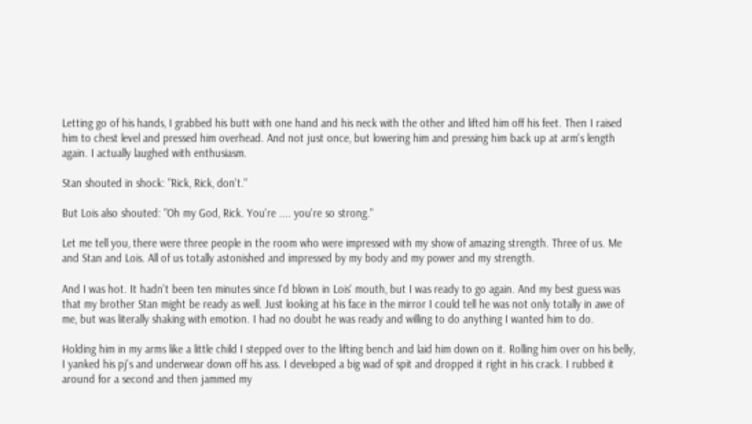Letting go of his hands, I grabbed his butt with one hand and his neck with the other and lifted him off his feet. Then I raised him to chest level and pressed him overhead. And not just once, but lowering him and pressing him back up at arm's length again. I actually laughed with enthusiasm.

Stan shouted in shock: "Rick, Rick, don't."

But Lois also shouted: "Oh my God, Rick. You're .... you're so strong."

Let me tell you, there were three people in the room who were impressed with my show of amazing strength. Three of us. Me and Stan and Lois. All of us totally astonished and impressed by my body and my power and my strength.

And I was hot. It hadn't been ten minutes since I'd blown in Lois' mouth, but I was ready to go again. And my best guess was that my brother Stan might be ready as well. Just looking at his face in the mirror I could tell he was not only totally in awe of me, but was literally shaking with emotion. I had no doubt he was ready and willing to do anything I wanted him to do.

Holding him in my arms like a little child I stepped over to the lifting bench and laid him down on it. Rolling him over on his belly, I yanked his pj's and underwear down off his ass. I developed a big wad of spit and dropped it right in his crack. I rubbed it around for a second and then jammed my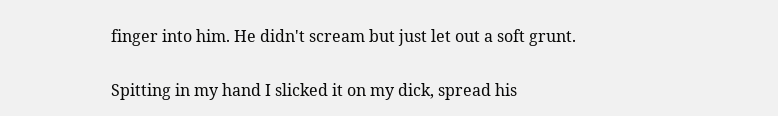finger into him. He didn't scream but just let out a soft grunt.

Spitting in my hand I slicked it on my dick, spread his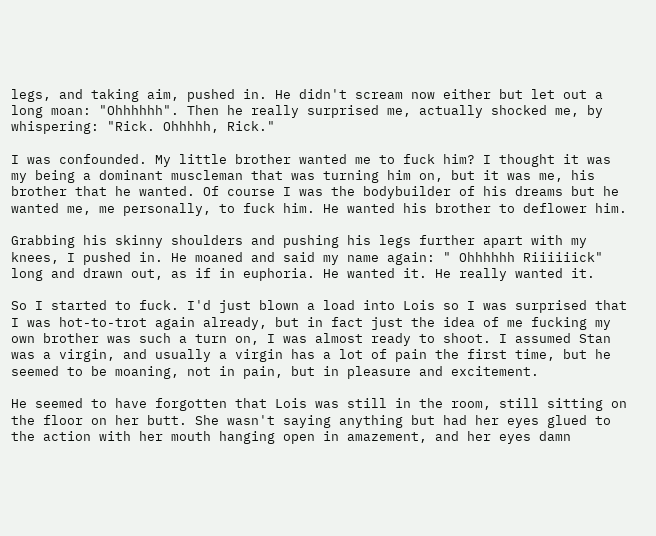legs, and taking aim, pushed in. He didn't scream now either but let out a long moan: "Ohhhhhh". Then he really surprised me, actually shocked me, by whispering: "Rick. Ohhhhh, Rick."

I was confounded. My little brother wanted me to fuck him? I thought it was my being a dominant muscleman that was turning him on, but it was me, his brother that he wanted. Of course I was the bodybuilder of his dreams but he wanted me, me personally, to fuck him. He wanted his brother to deflower him.

Grabbing his skinny shoulders and pushing his legs further apart with my knees, I pushed in. He moaned and said my name again: " Ohhhhhh Riiiiiick" long and drawn out, as if in euphoria. He wanted it. He really wanted it.

So I started to fuck. I'd just blown a load into Lois so I was surprised that I was hot-to-trot again already, but in fact just the idea of me fucking my own brother was such a turn on, I was almost ready to shoot. I assumed Stan was a virgin, and usually a virgin has a lot of pain the first time, but he seemed to be moaning, not in pain, but in pleasure and excitement.

He seemed to have forgotten that Lois was still in the room, still sitting on the floor on her butt. She wasn't saying anything but had her eyes glued to the action with her mouth hanging open in amazement, and her eyes damn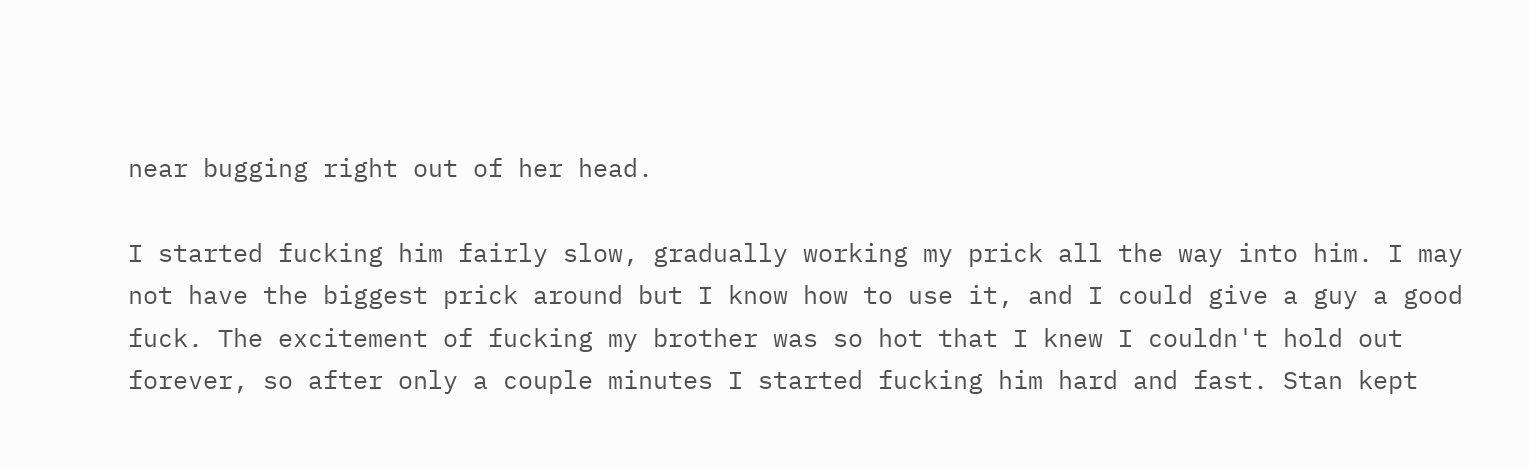near bugging right out of her head.

I started fucking him fairly slow, gradually working my prick all the way into him. I may not have the biggest prick around but I know how to use it, and I could give a guy a good fuck. The excitement of fucking my brother was so hot that I knew I couldn't hold out forever, so after only a couple minutes I started fucking him hard and fast. Stan kept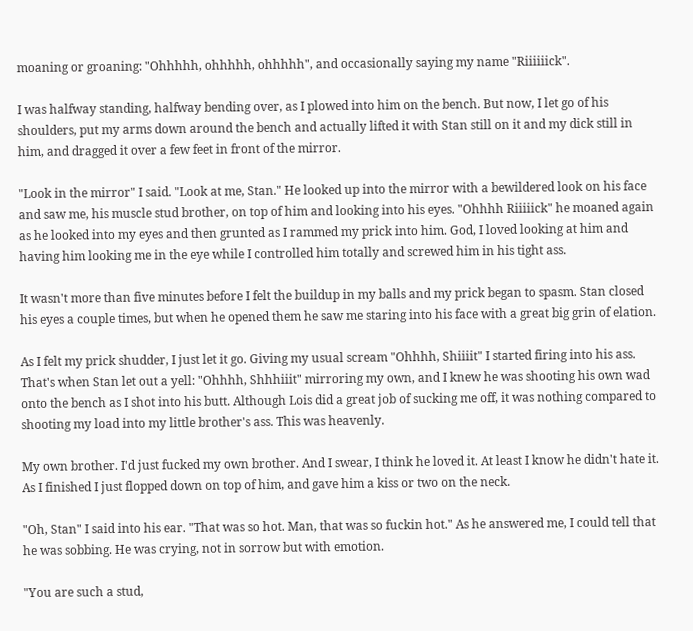moaning or groaning: "Ohhhhh, ohhhhh, ohhhhh", and occasionally saying my name "Riiiiiick".

I was halfway standing, halfway bending over, as I plowed into him on the bench. But now, I let go of his shoulders, put my arms down around the bench and actually lifted it with Stan still on it and my dick still in him, and dragged it over a few feet in front of the mirror.

"Look in the mirror" I said. "Look at me, Stan." He looked up into the mirror with a bewildered look on his face and saw me, his muscle stud brother, on top of him and looking into his eyes. "Ohhhh Riiiiick" he moaned again as he looked into my eyes and then grunted as I rammed my prick into him. God, I loved looking at him and having him looking me in the eye while I controlled him totally and screwed him in his tight ass.

It wasn't more than five minutes before I felt the buildup in my balls and my prick began to spasm. Stan closed his eyes a couple times, but when he opened them he saw me staring into his face with a great big grin of elation.

As I felt my prick shudder, I just let it go. Giving my usual scream "Ohhhh, Shiiiit" I started firing into his ass. That's when Stan let out a yell: "Ohhhh, Shhhiiit" mirroring my own, and I knew he was shooting his own wad onto the bench as I shot into his butt. Although Lois did a great job of sucking me off, it was nothing compared to shooting my load into my little brother's ass. This was heavenly.

My own brother. I'd just fucked my own brother. And I swear, I think he loved it. At least I know he didn't hate it. As I finished I just flopped down on top of him, and gave him a kiss or two on the neck.

"Oh, Stan" I said into his ear. "That was so hot. Man, that was so fuckin hot." As he answered me, I could tell that he was sobbing. He was crying, not in sorrow but with emotion.

"You are such a stud,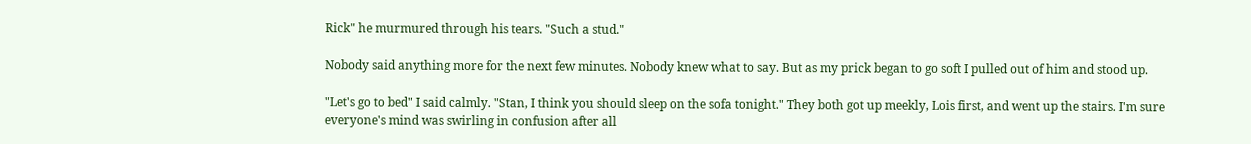Rick" he murmured through his tears. "Such a stud."

Nobody said anything more for the next few minutes. Nobody knew what to say. But as my prick began to go soft I pulled out of him and stood up.

"Let's go to bed" I said calmly. "Stan, I think you should sleep on the sofa tonight." They both got up meekly, Lois first, and went up the stairs. I'm sure everyone's mind was swirling in confusion after all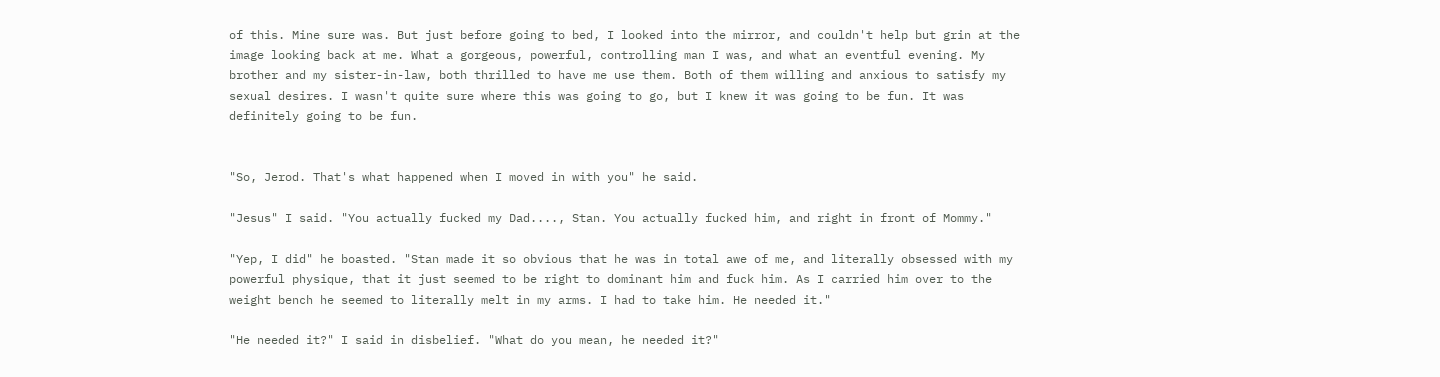of this. Mine sure was. But just before going to bed, I looked into the mirror, and couldn't help but grin at the image looking back at me. What a gorgeous, powerful, controlling man I was, and what an eventful evening. My brother and my sister-in-law, both thrilled to have me use them. Both of them willing and anxious to satisfy my sexual desires. I wasn't quite sure where this was going to go, but I knew it was going to be fun. It was definitely going to be fun.


"So, Jerod. That's what happened when I moved in with you" he said.

"Jesus" I said. "You actually fucked my Dad...., Stan. You actually fucked him, and right in front of Mommy."

"Yep, I did" he boasted. "Stan made it so obvious that he was in total awe of me, and literally obsessed with my powerful physique, that it just seemed to be right to dominant him and fuck him. As I carried him over to the weight bench he seemed to literally melt in my arms. I had to take him. He needed it."

"He needed it?" I said in disbelief. "What do you mean, he needed it?"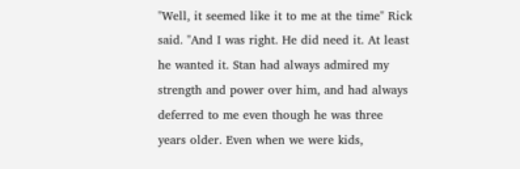"Well, it seemed like it to me at the time" Rick said. "And I was right. He did need it. At least he wanted it. Stan had always admired my strength and power over him, and had always deferred to me even though he was three years older. Even when we were kids,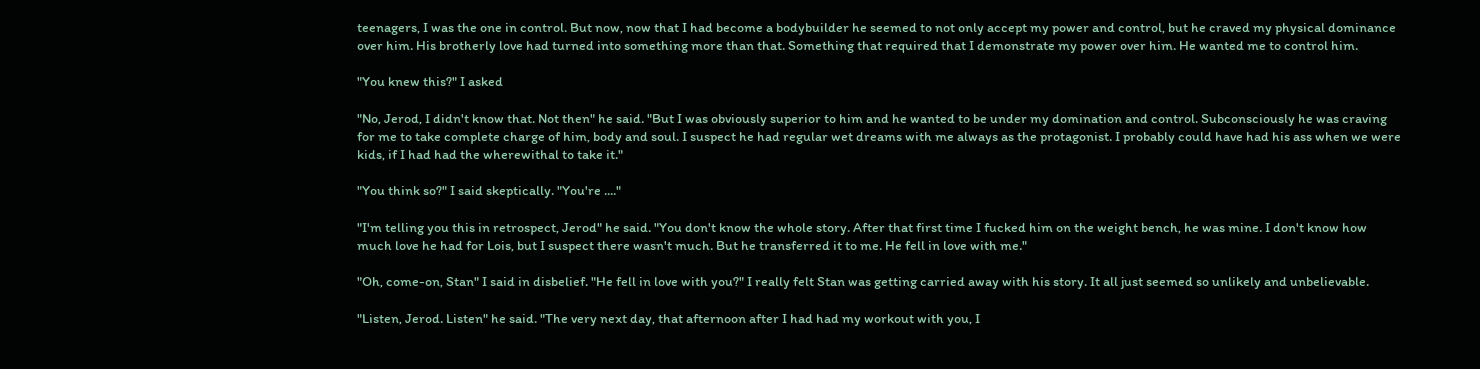teenagers, I was the one in control. But now, now that I had become a bodybuilder he seemed to not only accept my power and control, but he craved my physical dominance over him. His brotherly love had turned into something more than that. Something that required that I demonstrate my power over him. He wanted me to control him.

"You knew this?" I asked

"No, Jerod, I didn't know that. Not then" he said. "But I was obviously superior to him and he wanted to be under my domination and control. Subconsciously he was craving for me to take complete charge of him, body and soul. I suspect he had regular wet dreams with me always as the protagonist. I probably could have had his ass when we were kids, if I had had the wherewithal to take it."

"You think so?" I said skeptically. "You're ...."

"I'm telling you this in retrospect, Jerod" he said. "You don't know the whole story. After that first time I fucked him on the weight bench, he was mine. I don't know how much love he had for Lois, but I suspect there wasn't much. But he transferred it to me. He fell in love with me."

"Oh, come-on, Stan" I said in disbelief. "He fell in love with you?" I really felt Stan was getting carried away with his story. It all just seemed so unlikely and unbelievable.

"Listen, Jerod. Listen" he said. "The very next day, that afternoon after I had had my workout with you, I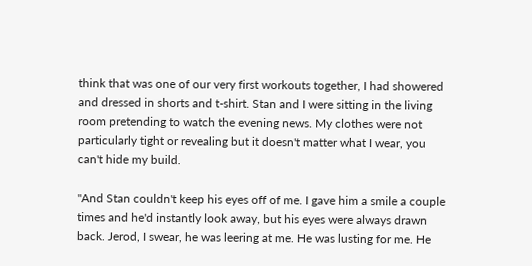think that was one of our very first workouts together, I had showered and dressed in shorts and t-shirt. Stan and I were sitting in the living room pretending to watch the evening news. My clothes were not particularly tight or revealing but it doesn't matter what I wear, you can't hide my build.

"And Stan couldn't keep his eyes off of me. I gave him a smile a couple times and he'd instantly look away, but his eyes were always drawn back. Jerod, I swear, he was leering at me. He was lusting for me. He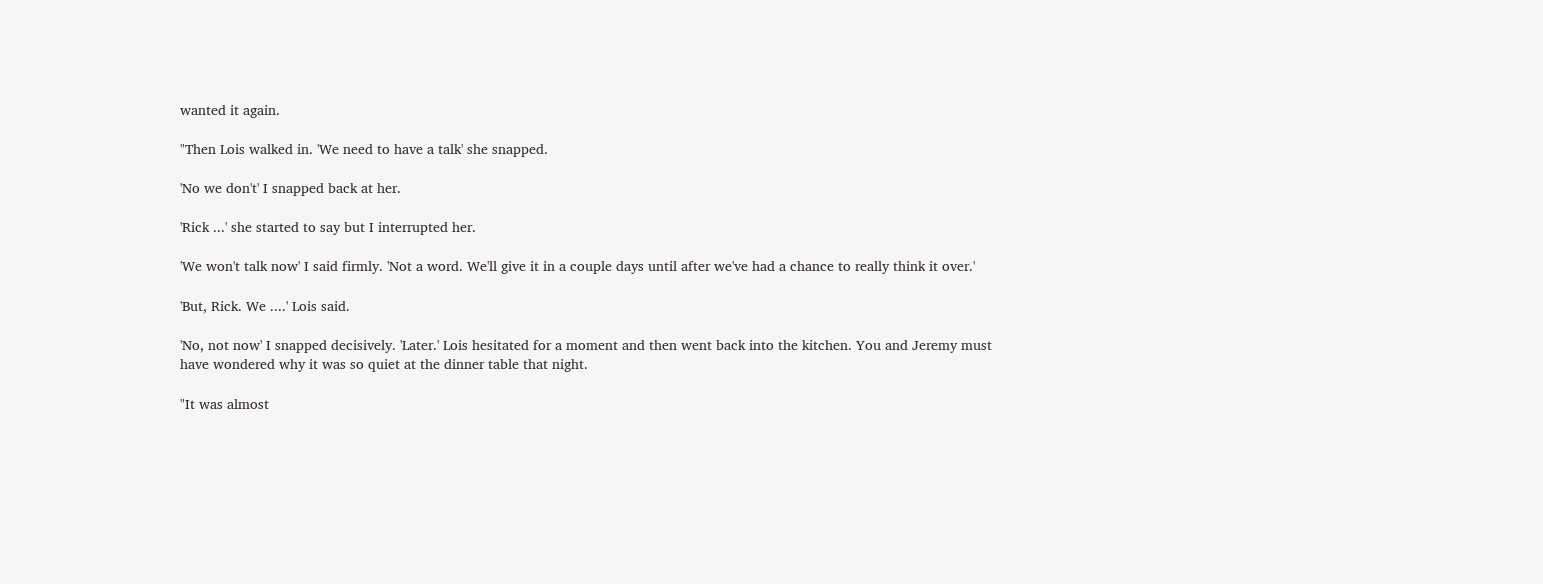wanted it again.

"Then Lois walked in. 'We need to have a talk' she snapped.

'No we don't' I snapped back at her.

'Rick ...' she started to say but I interrupted her.

'We won't talk now' I said firmly. 'Not a word. We'll give it in a couple days until after we've had a chance to really think it over.'

'But, Rick. We ....' Lois said.

'No, not now' I snapped decisively. 'Later.' Lois hesitated for a moment and then went back into the kitchen. You and Jeremy must have wondered why it was so quiet at the dinner table that night.

"It was almost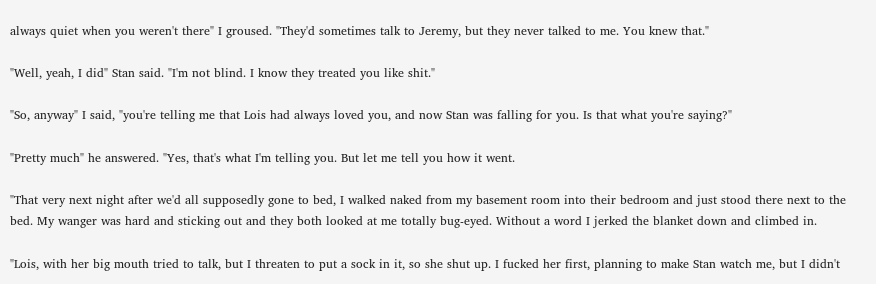always quiet when you weren't there" I groused. "They'd sometimes talk to Jeremy, but they never talked to me. You knew that."

"Well, yeah, I did" Stan said. "I'm not blind. I know they treated you like shit."

"So, anyway" I said, "you're telling me that Lois had always loved you, and now Stan was falling for you. Is that what you're saying?"

"Pretty much" he answered. "Yes, that's what I'm telling you. But let me tell you how it went.

"That very next night after we'd all supposedly gone to bed, I walked naked from my basement room into their bedroom and just stood there next to the bed. My wanger was hard and sticking out and they both looked at me totally bug-eyed. Without a word I jerked the blanket down and climbed in.

"Lois, with her big mouth tried to talk, but I threaten to put a sock in it, so she shut up. I fucked her first, planning to make Stan watch me, but I didn't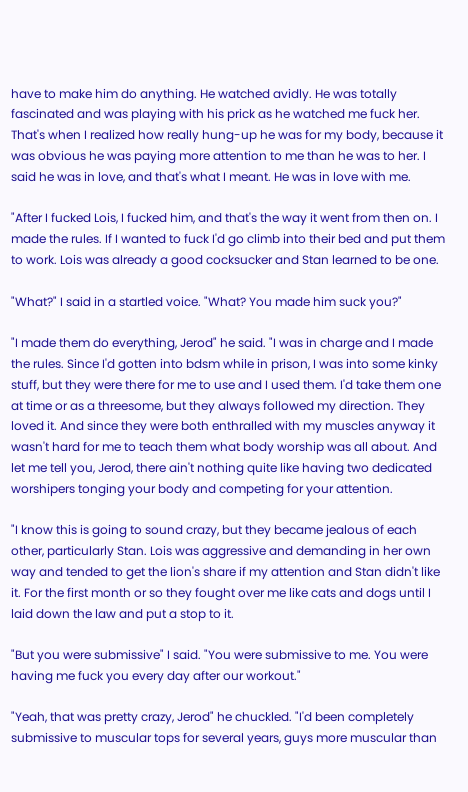have to make him do anything. He watched avidly. He was totally fascinated and was playing with his prick as he watched me fuck her. That's when I realized how really hung-up he was for my body, because it was obvious he was paying more attention to me than he was to her. I said he was in love, and that's what I meant. He was in love with me.

"After I fucked Lois, I fucked him, and that's the way it went from then on. I made the rules. If I wanted to fuck I'd go climb into their bed and put them to work. Lois was already a good cocksucker and Stan learned to be one.

"What?" I said in a startled voice. "What? You made him suck you?"

"I made them do everything, Jerod" he said. "I was in charge and I made the rules. Since I'd gotten into bdsm while in prison, I was into some kinky stuff, but they were there for me to use and I used them. I'd take them one at time or as a threesome, but they always followed my direction. They loved it. And since they were both enthralled with my muscles anyway it wasn't hard for me to teach them what body worship was all about. And let me tell you, Jerod, there ain't nothing quite like having two dedicated worshipers tonging your body and competing for your attention.

"I know this is going to sound crazy, but they became jealous of each other, particularly Stan. Lois was aggressive and demanding in her own way and tended to get the lion's share if my attention and Stan didn't like it. For the first month or so they fought over me like cats and dogs until I laid down the law and put a stop to it.

"But you were submissive" I said. "You were submissive to me. You were having me fuck you every day after our workout."

"Yeah, that was pretty crazy, Jerod" he chuckled. "I'd been completely submissive to muscular tops for several years, guys more muscular than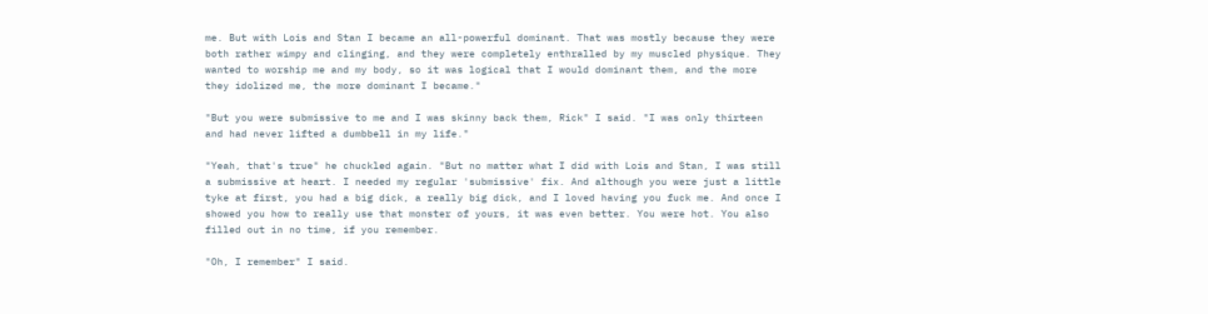me. But with Lois and Stan I became an all-powerful dominant. That was mostly because they were both rather wimpy and clinging, and they were completely enthralled by my muscled physique. They wanted to worship me and my body, so it was logical that I would dominant them, and the more they idolized me, the more dominant I became."

"But you were submissive to me and I was skinny back them, Rick" I said. "I was only thirteen and had never lifted a dumbbell in my life."

"Yeah, that's true" he chuckled again. "But no matter what I did with Lois and Stan, I was still a submissive at heart. I needed my regular 'submissive' fix. And although you were just a little tyke at first, you had a big dick, a really big dick, and I loved having you fuck me. And once I showed you how to really use that monster of yours, it was even better. You were hot. You also filled out in no time, if you remember.

"Oh, I remember" I said.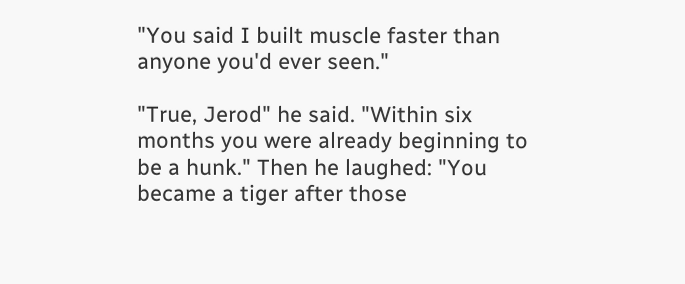"You said I built muscle faster than anyone you'd ever seen."

"True, Jerod" he said. "Within six months you were already beginning to be a hunk." Then he laughed: "You became a tiger after those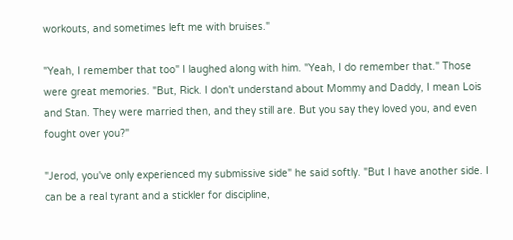workouts, and sometimes left me with bruises."

"Yeah, I remember that too" I laughed along with him. "Yeah, I do remember that." Those were great memories. "But, Rick. I don't understand about Mommy and Daddy, I mean Lois and Stan. They were married then, and they still are. But you say they loved you, and even fought over you?"

"Jerod, you've only experienced my submissive side" he said softly. "But I have another side. I can be a real tyrant and a stickler for discipline,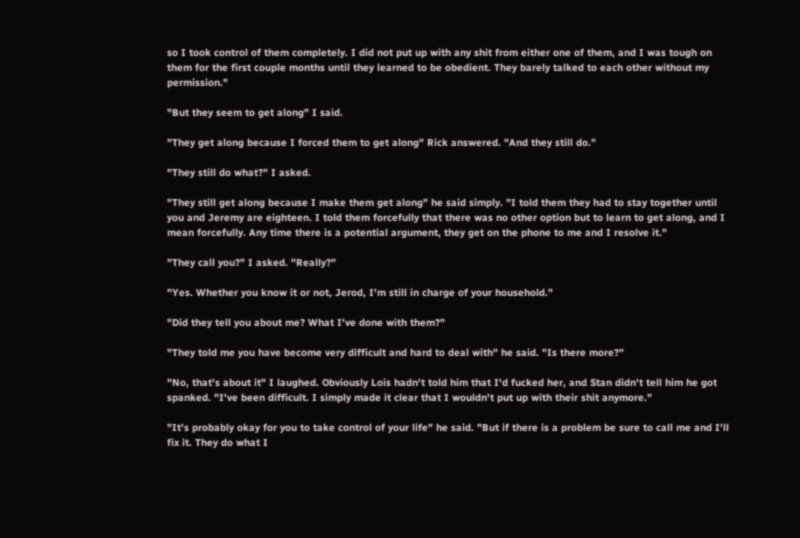so I took control of them completely. I did not put up with any shit from either one of them, and I was tough on them for the first couple months until they learned to be obedient. They barely talked to each other without my permission."

"But they seem to get along" I said.

"They get along because I forced them to get along" Rick answered. "And they still do."

"They still do what?" I asked.

"They still get along because I make them get along" he said simply. "I told them they had to stay together until you and Jeremy are eighteen. I told them forcefully that there was no other option but to learn to get along, and I mean forcefully. Any time there is a potential argument, they get on the phone to me and I resolve it."

"They call you?" I asked. "Really?"

"Yes. Whether you know it or not, Jerod, I'm still in charge of your household."

"Did they tell you about me? What I've done with them?"

"They told me you have become very difficult and hard to deal with" he said. "Is there more?"

"No, that's about it" I laughed. Obviously Lois hadn't told him that I'd fucked her, and Stan didn't tell him he got spanked. "I've been difficult. I simply made it clear that I wouldn't put up with their shit anymore."

"It's probably okay for you to take control of your life" he said. "But if there is a problem be sure to call me and I'll fix it. They do what I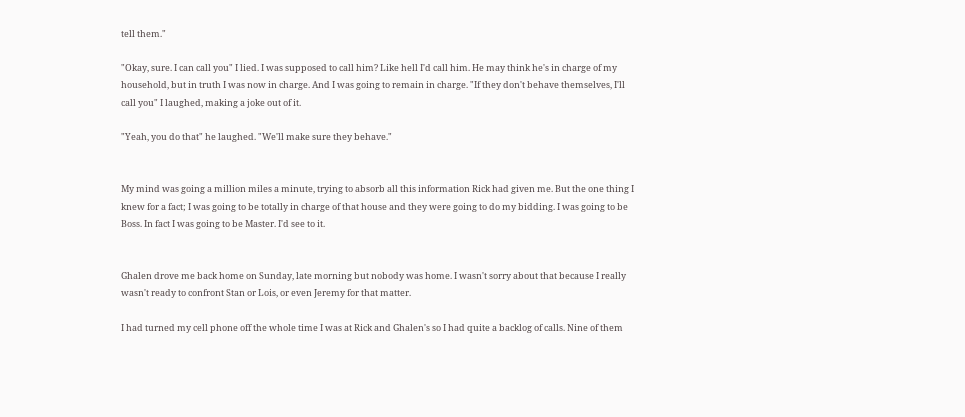tell them."

"Okay, sure. I can call you" I lied. I was supposed to call him? Like hell I'd call him. He may think he's in charge of my household, but in truth I was now in charge. And I was going to remain in charge. "If they don't behave themselves, I'll call you" I laughed, making a joke out of it.

"Yeah, you do that" he laughed. "We'll make sure they behave."


My mind was going a million miles a minute, trying to absorb all this information Rick had given me. But the one thing I knew for a fact; I was going to be totally in charge of that house and they were going to do my bidding. I was going to be Boss. In fact I was going to be Master. I'd see to it.


Ghalen drove me back home on Sunday, late morning but nobody was home. I wasn't sorry about that because I really wasn't ready to confront Stan or Lois, or even Jeremy for that matter.

I had turned my cell phone off the whole time I was at Rick and Ghalen's so I had quite a backlog of calls. Nine of them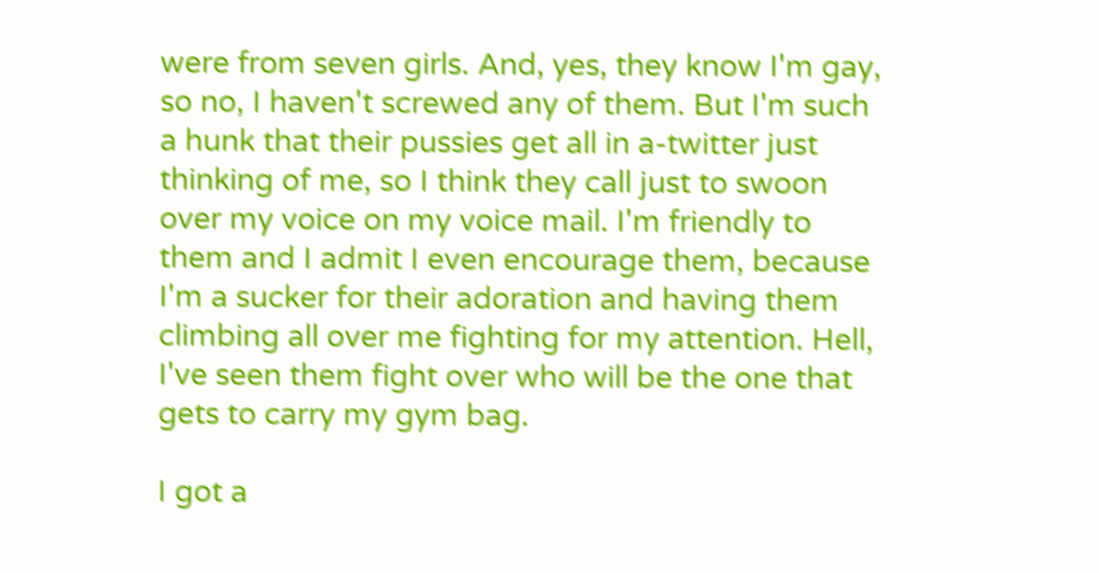were from seven girls. And, yes, they know I'm gay, so no, I haven't screwed any of them. But I'm such a hunk that their pussies get all in a-twitter just thinking of me, so I think they call just to swoon over my voice on my voice mail. I'm friendly to them and I admit I even encourage them, because I'm a sucker for their adoration and having them climbing all over me fighting for my attention. Hell, I've seen them fight over who will be the one that gets to carry my gym bag.

I got a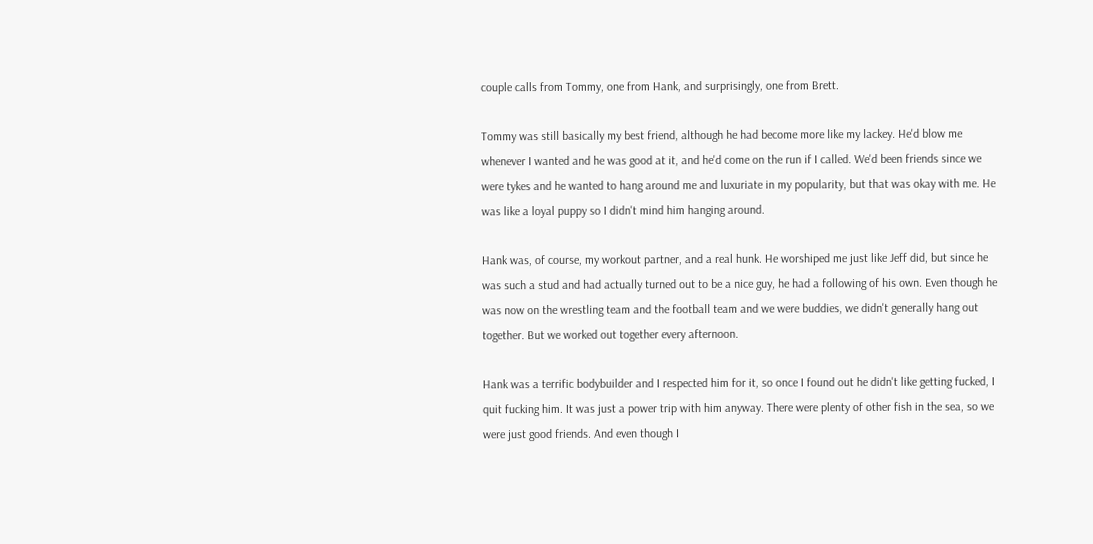couple calls from Tommy, one from Hank, and surprisingly, one from Brett.

Tommy was still basically my best friend, although he had become more like my lackey. He'd blow me whenever I wanted and he was good at it, and he'd come on the run if I called. We'd been friends since we were tykes and he wanted to hang around me and luxuriate in my popularity, but that was okay with me. He was like a loyal puppy so I didn't mind him hanging around.

Hank was, of course, my workout partner, and a real hunk. He worshiped me just like Jeff did, but since he was such a stud and had actually turned out to be a nice guy, he had a following of his own. Even though he was now on the wrestling team and the football team and we were buddies, we didn't generally hang out together. But we worked out together every afternoon.

Hank was a terrific bodybuilder and I respected him for it, so once I found out he didn't like getting fucked, I quit fucking him. It was just a power trip with him anyway. There were plenty of other fish in the sea, so we were just good friends. And even though I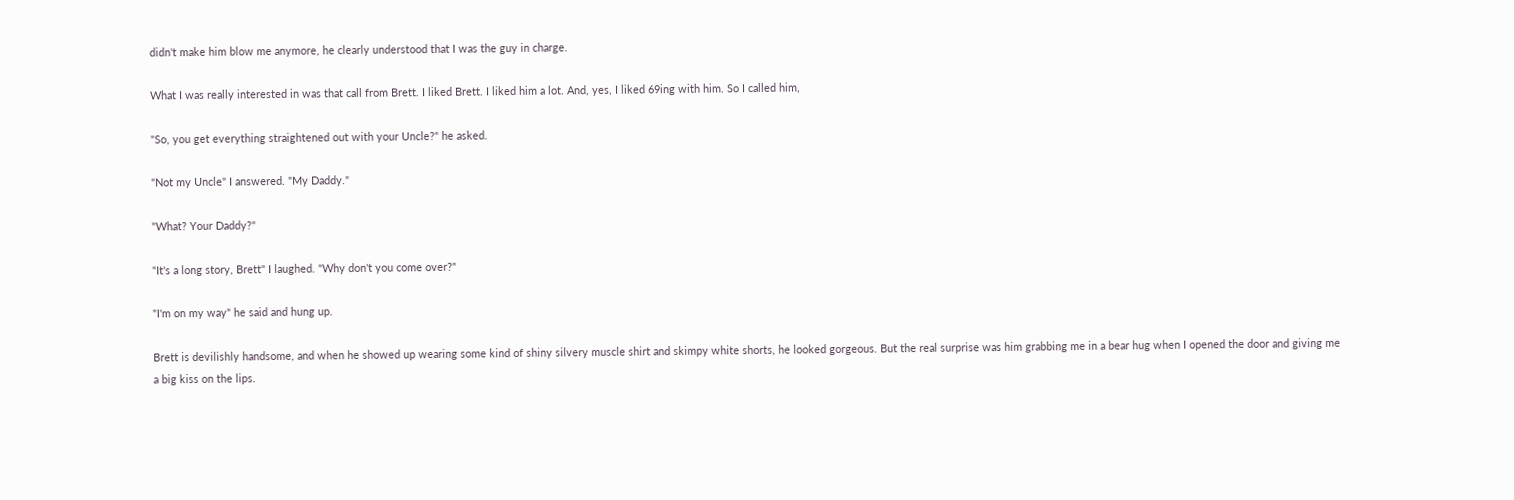didn't make him blow me anymore, he clearly understood that I was the guy in charge.

What I was really interested in was that call from Brett. I liked Brett. I liked him a lot. And, yes, I liked 69ing with him. So I called him,

"So, you get everything straightened out with your Uncle?" he asked.

"Not my Uncle" I answered. "My Daddy."

"What? Your Daddy?"

"It's a long story, Brett" I laughed. "Why don't you come over?"

"I'm on my way" he said and hung up.

Brett is devilishly handsome, and when he showed up wearing some kind of shiny silvery muscle shirt and skimpy white shorts, he looked gorgeous. But the real surprise was him grabbing me in a bear hug when I opened the door and giving me a big kiss on the lips.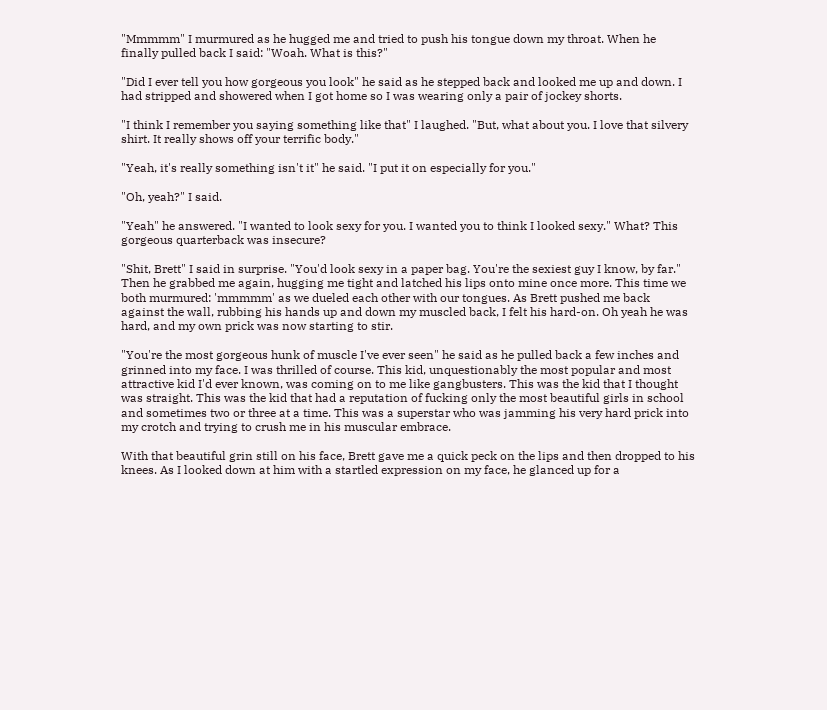"Mmmmm" I murmured as he hugged me and tried to push his tongue down my throat. When he finally pulled back I said: "Woah. What is this?"

"Did I ever tell you how gorgeous you look" he said as he stepped back and looked me up and down. I had stripped and showered when I got home so I was wearing only a pair of jockey shorts.

"I think I remember you saying something like that" I laughed. "But, what about you. I love that silvery shirt. It really shows off your terrific body."

"Yeah, it's really something isn't it" he said. "I put it on especially for you."

"Oh, yeah?" I said.

"Yeah" he answered. "I wanted to look sexy for you. I wanted you to think I looked sexy." What? This gorgeous quarterback was insecure?

"Shit, Brett" I said in surprise. "You'd look sexy in a paper bag. You're the sexiest guy I know, by far." Then he grabbed me again, hugging me tight and latched his lips onto mine once more. This time we both murmured: 'mmmmm' as we dueled each other with our tongues. As Brett pushed me back against the wall, rubbing his hands up and down my muscled back, I felt his hard-on. Oh yeah he was hard, and my own prick was now starting to stir.

"You're the most gorgeous hunk of muscle I've ever seen" he said as he pulled back a few inches and grinned into my face. I was thrilled of course. This kid, unquestionably the most popular and most attractive kid I'd ever known, was coming on to me like gangbusters. This was the kid that I thought was straight. This was the kid that had a reputation of fucking only the most beautiful girls in school and sometimes two or three at a time. This was a superstar who was jamming his very hard prick into my crotch and trying to crush me in his muscular embrace.

With that beautiful grin still on his face, Brett gave me a quick peck on the lips and then dropped to his knees. As I looked down at him with a startled expression on my face, he glanced up for a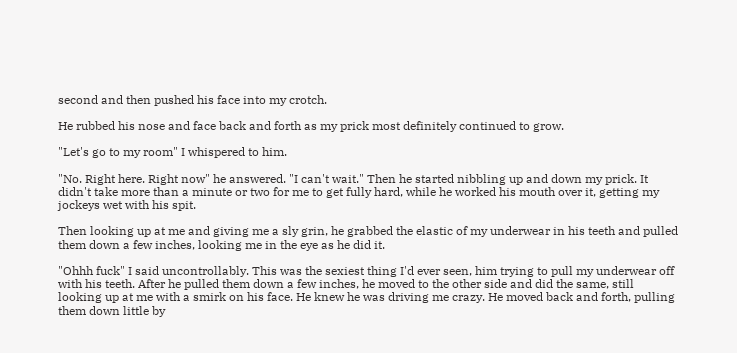second and then pushed his face into my crotch.

He rubbed his nose and face back and forth as my prick most definitely continued to grow.

"Let's go to my room" I whispered to him.

"No. Right here. Right now" he answered. "I can't wait." Then he started nibbling up and down my prick. It didn't take more than a minute or two for me to get fully hard, while he worked his mouth over it, getting my jockeys wet with his spit.

Then looking up at me and giving me a sly grin, he grabbed the elastic of my underwear in his teeth and pulled them down a few inches, looking me in the eye as he did it.

"Ohhh fuck" I said uncontrollably. This was the sexiest thing I'd ever seen, him trying to pull my underwear off with his teeth. After he pulled them down a few inches, he moved to the other side and did the same, still looking up at me with a smirk on his face. He knew he was driving me crazy. He moved back and forth, pulling them down little by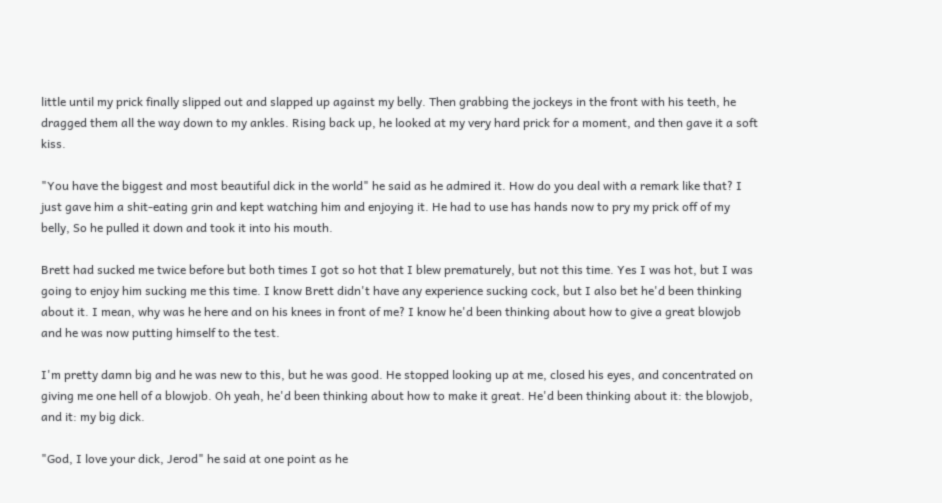little until my prick finally slipped out and slapped up against my belly. Then grabbing the jockeys in the front with his teeth, he dragged them all the way down to my ankles. Rising back up, he looked at my very hard prick for a moment, and then gave it a soft kiss.

"You have the biggest and most beautiful dick in the world" he said as he admired it. How do you deal with a remark like that? I just gave him a shit-eating grin and kept watching him and enjoying it. He had to use has hands now to pry my prick off of my belly, So he pulled it down and took it into his mouth.

Brett had sucked me twice before but both times I got so hot that I blew prematurely, but not this time. Yes I was hot, but I was going to enjoy him sucking me this time. I know Brett didn't have any experience sucking cock, but I also bet he'd been thinking about it. I mean, why was he here and on his knees in front of me? I know he'd been thinking about how to give a great blowjob and he was now putting himself to the test.

I'm pretty damn big and he was new to this, but he was good. He stopped looking up at me, closed his eyes, and concentrated on giving me one hell of a blowjob. Oh yeah, he'd been thinking about how to make it great. He'd been thinking about it: the blowjob, and it: my big dick.

"God, I love your dick, Jerod" he said at one point as he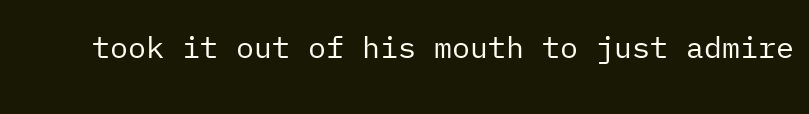took it out of his mouth to just admire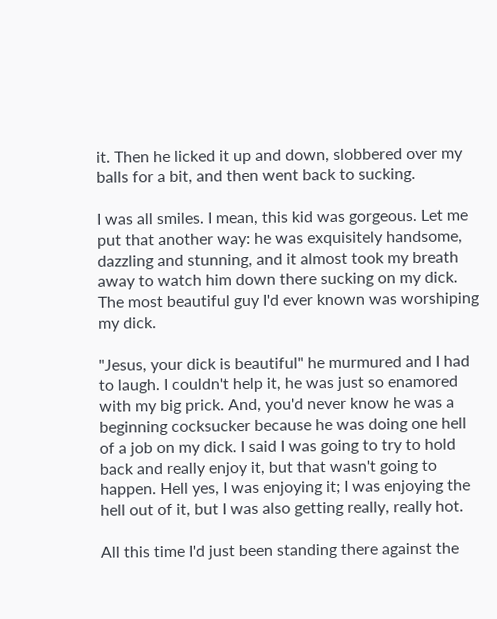it. Then he licked it up and down, slobbered over my balls for a bit, and then went back to sucking.

I was all smiles. I mean, this kid was gorgeous. Let me put that another way: he was exquisitely handsome, dazzling and stunning, and it almost took my breath away to watch him down there sucking on my dick. The most beautiful guy I'd ever known was worshiping my dick.

"Jesus, your dick is beautiful" he murmured and I had to laugh. I couldn't help it, he was just so enamored with my big prick. And, you'd never know he was a beginning cocksucker because he was doing one hell of a job on my dick. I said I was going to try to hold back and really enjoy it, but that wasn't going to happen. Hell yes, I was enjoying it; I was enjoying the hell out of it, but I was also getting really, really hot.

All this time I'd just been standing there against the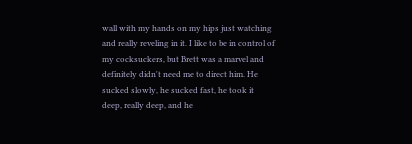wall with my hands on my hips just watching and really reveling in it. I like to be in control of my cocksuckers, but Brett was a marvel and definitely didn't need me to direct him. He sucked slowly, he sucked fast, he took it deep, really deep, and he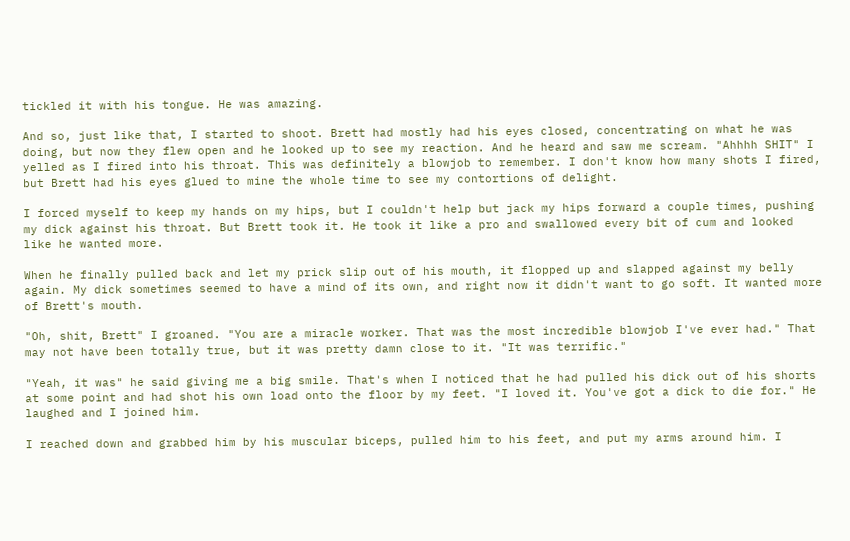tickled it with his tongue. He was amazing.

And so, just like that, I started to shoot. Brett had mostly had his eyes closed, concentrating on what he was doing, but now they flew open and he looked up to see my reaction. And he heard and saw me scream. "Ahhhh SHIT" I yelled as I fired into his throat. This was definitely a blowjob to remember. I don't know how many shots I fired, but Brett had his eyes glued to mine the whole time to see my contortions of delight.

I forced myself to keep my hands on my hips, but I couldn't help but jack my hips forward a couple times, pushing my dick against his throat. But Brett took it. He took it like a pro and swallowed every bit of cum and looked like he wanted more.

When he finally pulled back and let my prick slip out of his mouth, it flopped up and slapped against my belly again. My dick sometimes seemed to have a mind of its own, and right now it didn't want to go soft. It wanted more of Brett's mouth.

"Oh, shit, Brett" I groaned. "You are a miracle worker. That was the most incredible blowjob I've ever had." That may not have been totally true, but it was pretty damn close to it. "It was terrific."

"Yeah, it was" he said giving me a big smile. That's when I noticed that he had pulled his dick out of his shorts at some point and had shot his own load onto the floor by my feet. "I loved it. You've got a dick to die for." He laughed and I joined him.

I reached down and grabbed him by his muscular biceps, pulled him to his feet, and put my arms around him. I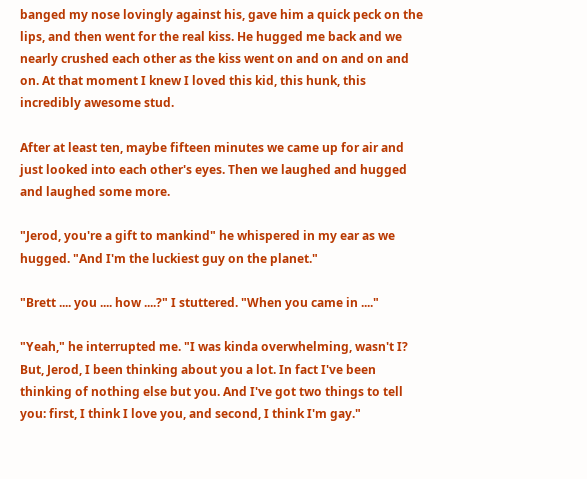banged my nose lovingly against his, gave him a quick peck on the lips, and then went for the real kiss. He hugged me back and we nearly crushed each other as the kiss went on and on and on and on. At that moment I knew I loved this kid, this hunk, this incredibly awesome stud.

After at least ten, maybe fifteen minutes we came up for air and just looked into each other's eyes. Then we laughed and hugged and laughed some more.

"Jerod, you're a gift to mankind" he whispered in my ear as we hugged. "And I'm the luckiest guy on the planet."

"Brett .... you .... how ....?" I stuttered. "When you came in ...."

"Yeah," he interrupted me. "I was kinda overwhelming, wasn't I? But, Jerod, I been thinking about you a lot. In fact I've been thinking of nothing else but you. And I've got two things to tell you: first, I think I love you, and second, I think I'm gay."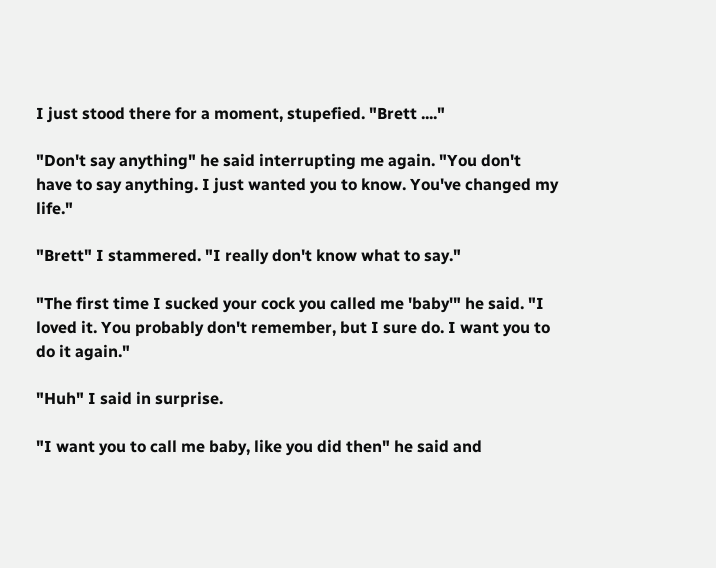I just stood there for a moment, stupefied. "Brett ...."

"Don't say anything" he said interrupting me again. "You don't have to say anything. I just wanted you to know. You've changed my life."

"Brett" I stammered. "I really don't know what to say."

"The first time I sucked your cock you called me 'baby'" he said. "I loved it. You probably don't remember, but I sure do. I want you to do it again."

"Huh" I said in surprise.

"I want you to call me baby, like you did then" he said and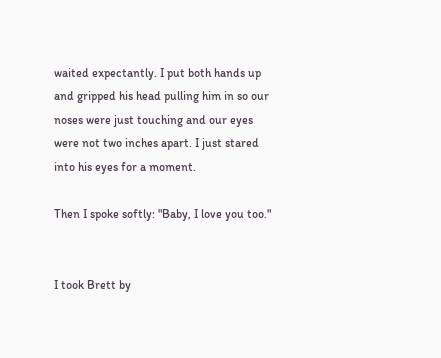waited expectantly. I put both hands up and gripped his head pulling him in so our noses were just touching and our eyes were not two inches apart. I just stared into his eyes for a moment.

Then I spoke softly: "Baby, I love you too."


I took Brett by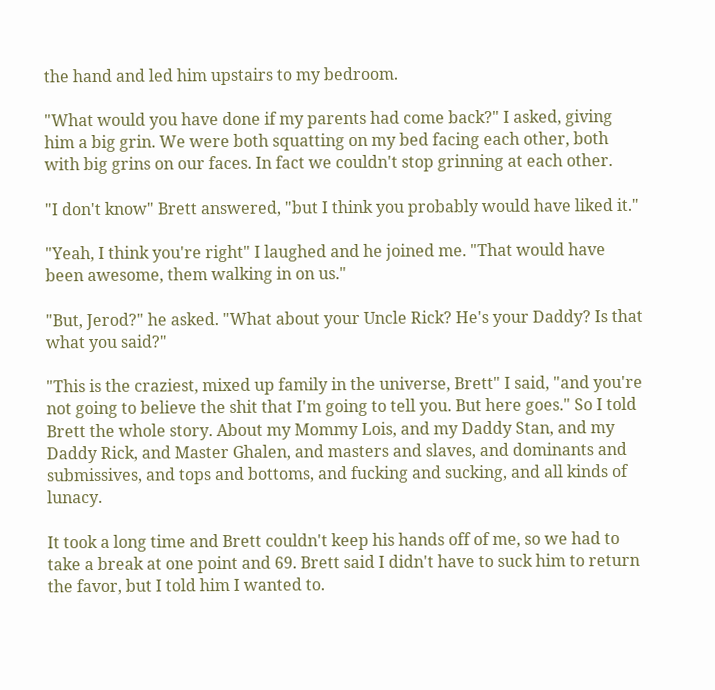the hand and led him upstairs to my bedroom.

"What would you have done if my parents had come back?" I asked, giving him a big grin. We were both squatting on my bed facing each other, both with big grins on our faces. In fact we couldn't stop grinning at each other.

"I don't know" Brett answered, "but I think you probably would have liked it."

"Yeah, I think you're right" I laughed and he joined me. "That would have been awesome, them walking in on us."

"But, Jerod?" he asked. "What about your Uncle Rick? He's your Daddy? Is that what you said?"

"This is the craziest, mixed up family in the universe, Brett" I said, "and you're not going to believe the shit that I'm going to tell you. But here goes." So I told Brett the whole story. About my Mommy Lois, and my Daddy Stan, and my Daddy Rick, and Master Ghalen, and masters and slaves, and dominants and submissives, and tops and bottoms, and fucking and sucking, and all kinds of lunacy.

It took a long time and Brett couldn't keep his hands off of me, so we had to take a break at one point and 69. Brett said I didn't have to suck him to return the favor, but I told him I wanted to.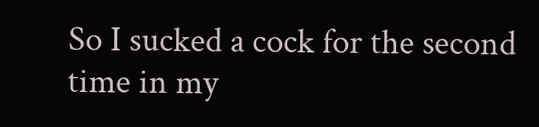So I sucked a cock for the second time in my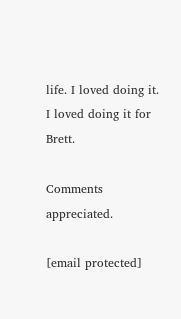life. I loved doing it. I loved doing it for Brett.

Comments appreciated.

[email protected]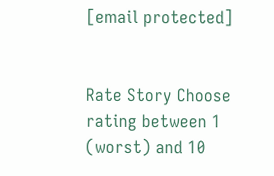[email protected]


Rate Story Choose rating between 1 (worst) and 10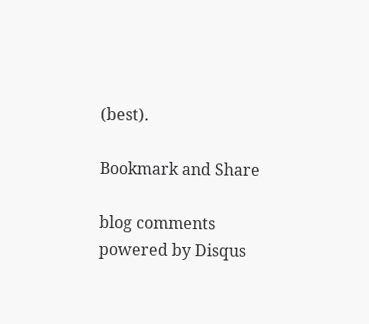(best).

Bookmark and Share

blog comments powered by Disqus